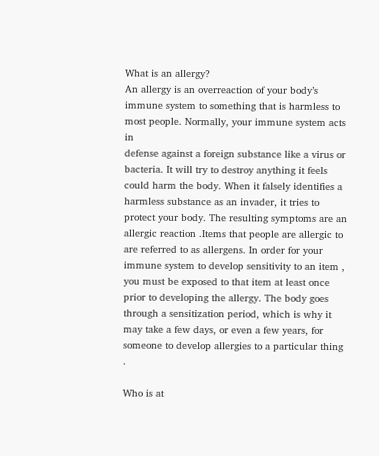What is an allergy?
An allergy is an overreaction of your body’s immune system to something that is harmless to most people. Normally, your immune system acts in
defense against a foreign substance like a virus or bacteria. It will try to destroy anything it feels could harm the body. When it falsely identifies a harmless substance as an invader, it tries to protect your body. The resulting symptoms are an allergic reaction .Items that people are allergic to are referred to as allergens. In order for your immune system to develop sensitivity to an item , you must be exposed to that item at least once prior to developing the allergy. The body goes through a sensitization period, which is why it may take a few days, or even a few years, for someone to develop allergies to a particular thing .

Who is at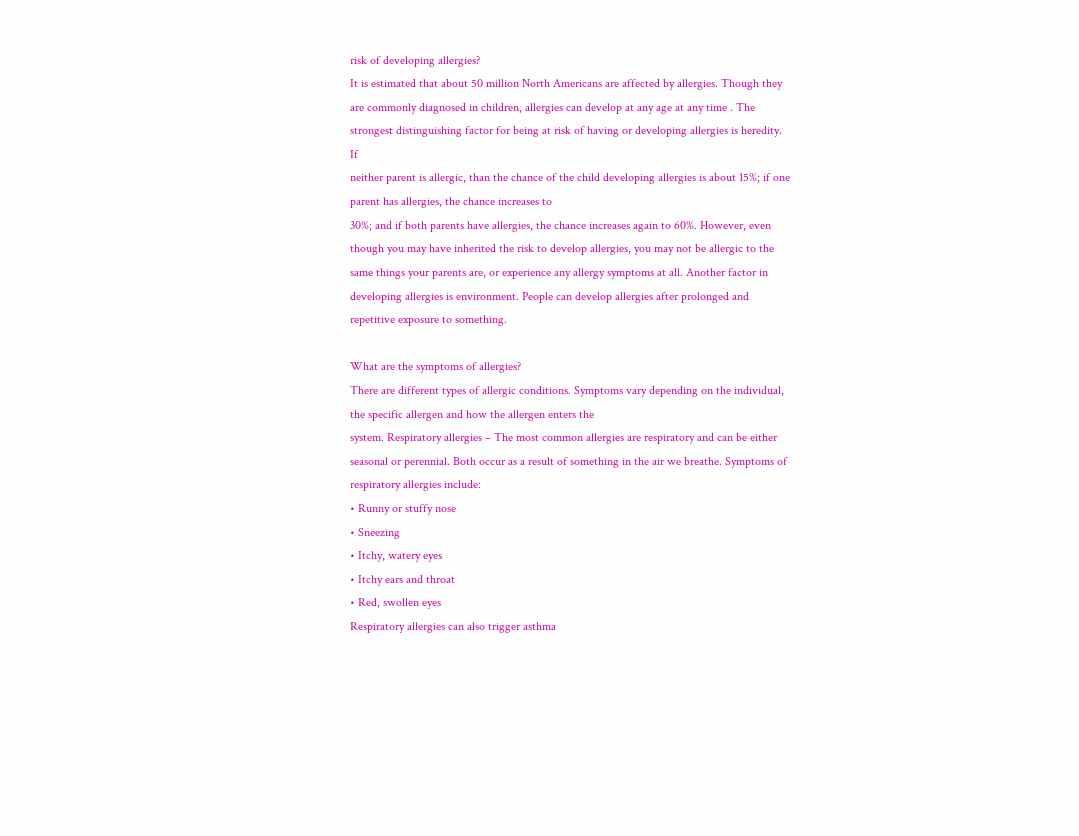risk of developing allergies?
It is estimated that about 50 million North Americans are affected by allergies. Though they are commonly diagnosed in children, allergies can develop at any age at any time . The strongest distinguishing factor for being at risk of having or developing allergies is heredity. If
neither parent is allergic, than the chance of the child developing allergies is about 15%; if one parent has allergies, the chance increases to
30%; and if both parents have allergies, the chance increases again to 60%. However, even though you may have inherited the risk to develop allergies, you may not be allergic to the same things your parents are, or experience any allergy symptoms at all. Another factor in developing allergies is environment. People can develop allergies after prolonged and repetitive exposure to something.

What are the symptoms of allergies?
There are different types of allergic conditions. Symptoms vary depending on the individual, the specific allergen and how the allergen enters the
system. Respiratory allergies – The most common allergies are respiratory and can be either seasonal or perennial. Both occur as a result of something in the air we breathe. Symptoms of respiratory allergies include:
• Runny or stuffy nose
• Sneezing
• Itchy, watery eyes
• Itchy ears and throat
• Red, swollen eyes
Respiratory allergies can also trigger asthma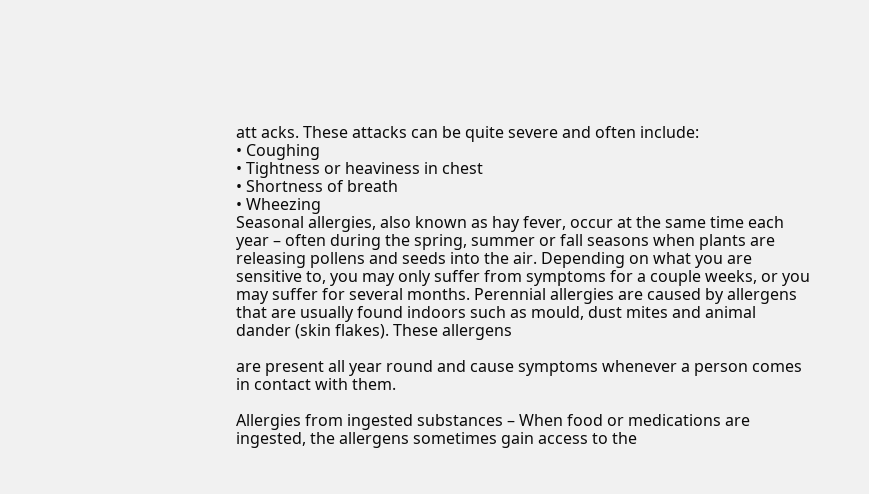att acks. These attacks can be quite severe and often include:
• Coughing
• Tightness or heaviness in chest
• Shortness of breath
• Wheezing
Seasonal allergies, also known as hay fever, occur at the same time each year – often during the spring, summer or fall seasons when plants are releasing pollens and seeds into the air. Depending on what you are sensitive to, you may only suffer from symptoms for a couple weeks, or you may suffer for several months. Perennial allergies are caused by allergens that are usually found indoors such as mould, dust mites and animal dander (skin flakes). These allergens

are present all year round and cause symptoms whenever a person comes in contact with them.

Allergies from ingested substances – When food or medications are ingested, the allergens sometimes gain access to the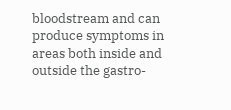bloodstream and can
produce symptoms in areas both inside and outside the gastro-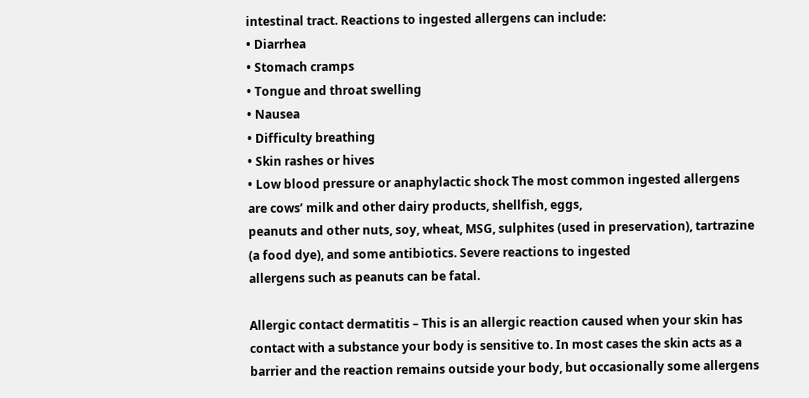intestinal tract. Reactions to ingested allergens can include:
• Diarrhea
• Stomach cramps
• Tongue and throat swelling
• Nausea
• Difficulty breathing
• Skin rashes or hives
• Low blood pressure or anaphylactic shock The most common ingested allergens are cows’ milk and other dairy products, shellfish, eggs,
peanuts and other nuts, soy, wheat, MSG, sulphites (used in preservation), tartrazine (a food dye), and some antibiotics. Severe reactions to ingested
allergens such as peanuts can be fatal.

Allergic contact dermatitis – This is an allergic reaction caused when your skin has contact with a substance your body is sensitive to. In most cases the skin acts as a barrier and the reaction remains outside your body, but occasionally some allergens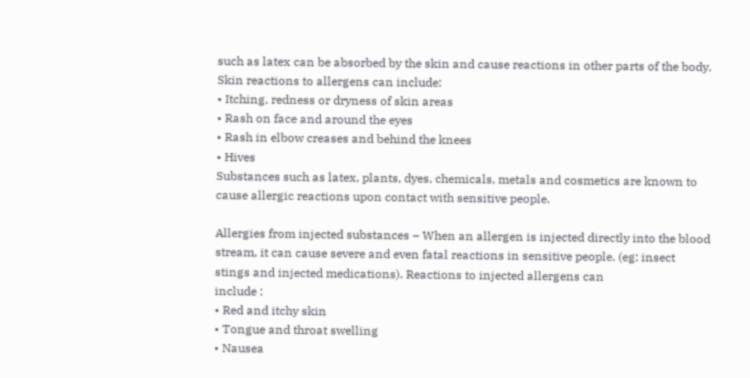such as latex can be absorbed by the skin and cause reactions in other parts of the body. Skin reactions to allergens can include:
• Itching, redness or dryness of skin areas
• Rash on face and around the eyes
• Rash in elbow creases and behind the knees
• Hives
Substances such as latex, plants, dyes, chemicals, metals and cosmetics are known to cause allergic reactions upon contact with sensitive people.

Allergies from injected substances – When an allergen is injected directly into the blood stream, it can cause severe and even fatal reactions in sensitive people. (eg: insect stings and injected medications). Reactions to injected allergens can
include :
• Red and itchy skin
• Tongue and throat swelling
• Nausea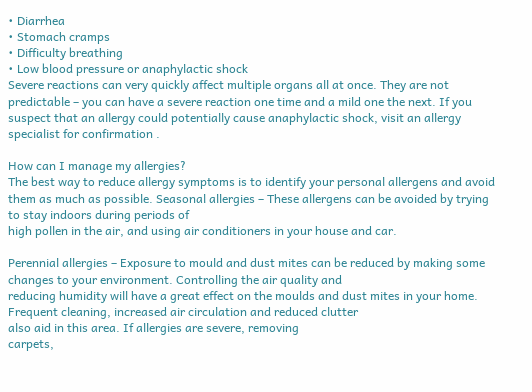• Diarrhea
• Stomach cramps
• Difficulty breathing
• Low blood pressure or anaphylactic shock
Severe reactions can very quickly affect multiple organs all at once. They are not predictable – you can have a severe reaction one time and a mild one the next. If you suspect that an allergy could potentially cause anaphylactic shock, visit an allergy specialist for confirmation .

How can I manage my allergies?
The best way to reduce allergy symptoms is to identify your personal allergens and avoid them as much as possible. Seasonal allergies – These allergens can be avoided by trying to stay indoors during periods of
high pollen in the air, and using air conditioners in your house and car.

Perennial allergies – Exposure to mould and dust mites can be reduced by making some changes to your environment. Controlling the air quality and
reducing humidity will have a great effect on the moulds and dust mites in your home. Frequent cleaning, increased air circulation and reduced clutter
also aid in this area. If allergies are severe, removing
carpets,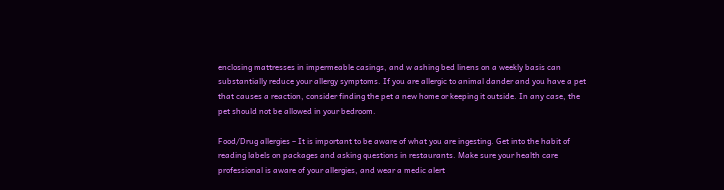enclosing mattresses in impermeable casings, and w ashing bed linens on a weekly basis can substantially reduce your allergy symptoms. If you are allergic to animal dander and you have a pet that causes a reaction, consider finding the pet a new home or keeping it outside. In any case, the pet should not be allowed in your bedroom.

Food/Drug allergies – It is important to be aware of what you are ingesting. Get into the habit of reading labels on packages and asking questions in restaurants. Make sure your health care professional is aware of your allergies, and wear a medic alert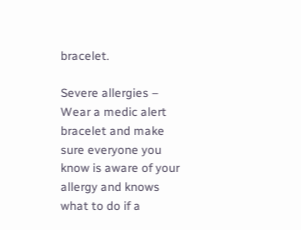bracelet.

Severe allergies – Wear a medic alert bracelet and make sure everyone you know is aware of your allergy and knows what to do if a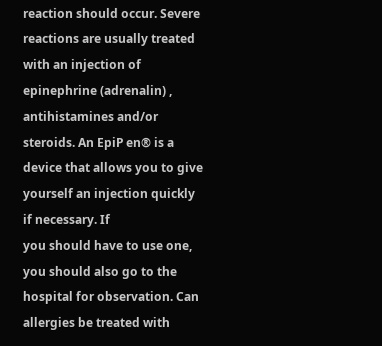reaction should occur. Severe reactions are usually treated with an injection of epinephrine (adrenalin) , antihistamines and/or steroids. An EpiP en® is a device that allows you to give yourself an injection quickly if necessary. If
you should have to use one, you should also go to the hospital for observation. Can allergies be treated with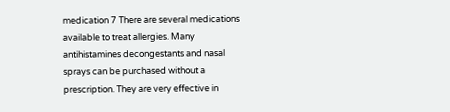medication 7 There are several medications available to treat allergies. Many antihistamines decongestants and nasal sprays can be purchased without a prescription. They are very effective in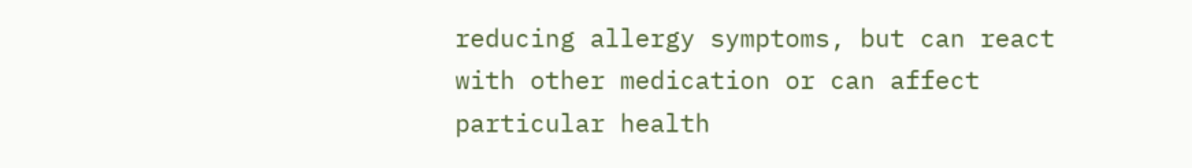reducing allergy symptoms, but can react with other medication or can affect particular health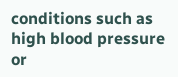conditions such as high blood pressure or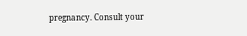pregnancy. Consult your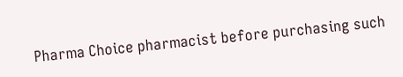Pharma Choice pharmacist before purchasing such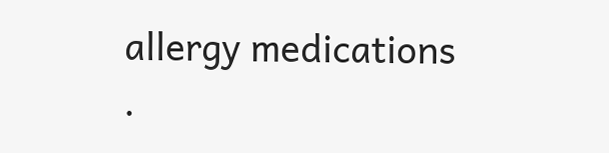allergy medications .